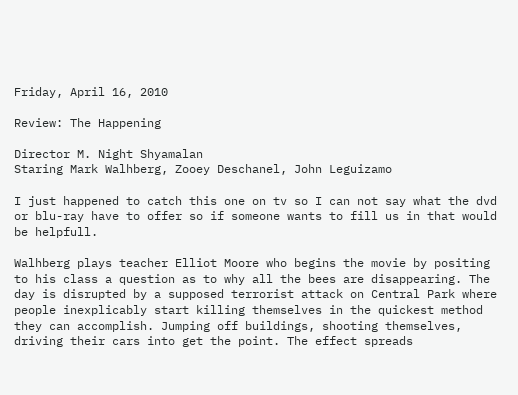Friday, April 16, 2010

Review: The Happening

Director M. Night Shyamalan
Staring Mark Walhberg, Zooey Deschanel, John Leguizamo

I just happened to catch this one on tv so I can not say what the dvd or blu-ray have to offer so if someone wants to fill us in that would be helpfull.

Walhberg plays teacher Elliot Moore who begins the movie by positing to his class a question as to why all the bees are disappearing. The day is disrupted by a supposed terrorist attack on Central Park where people inexplicably start killing themselves in the quickest method they can accomplish. Jumping off buildings, shooting themselves, driving their cars into get the point. The effect spreads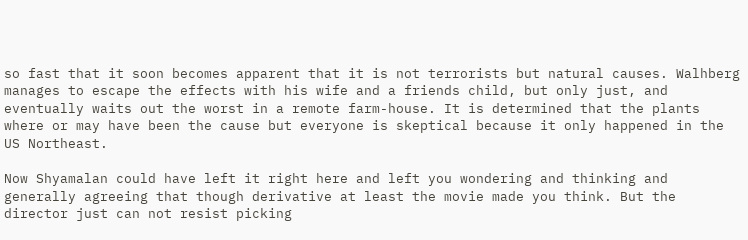so fast that it soon becomes apparent that it is not terrorists but natural causes. Walhberg manages to escape the effects with his wife and a friends child, but only just, and eventually waits out the worst in a remote farm-house. It is determined that the plants where or may have been the cause but everyone is skeptical because it only happened in the US Northeast.

Now Shyamalan could have left it right here and left you wondering and thinking and generally agreeing that though derivative at least the movie made you think. But the director just can not resist picking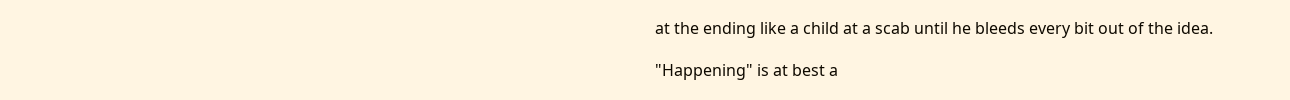at the ending like a child at a scab until he bleeds every bit out of the idea.

"Happening" is at best a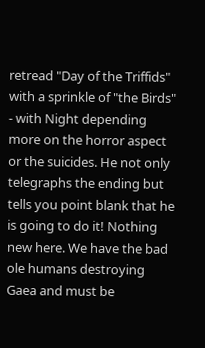retread "Day of the Triffids" with a sprinkle of "the Birds" - with Night depending more on the horror aspect or the suicides. He not only telegraphs the ending but tells you point blank that he is going to do it! Nothing new here. We have the bad ole humans destroying Gaea and must be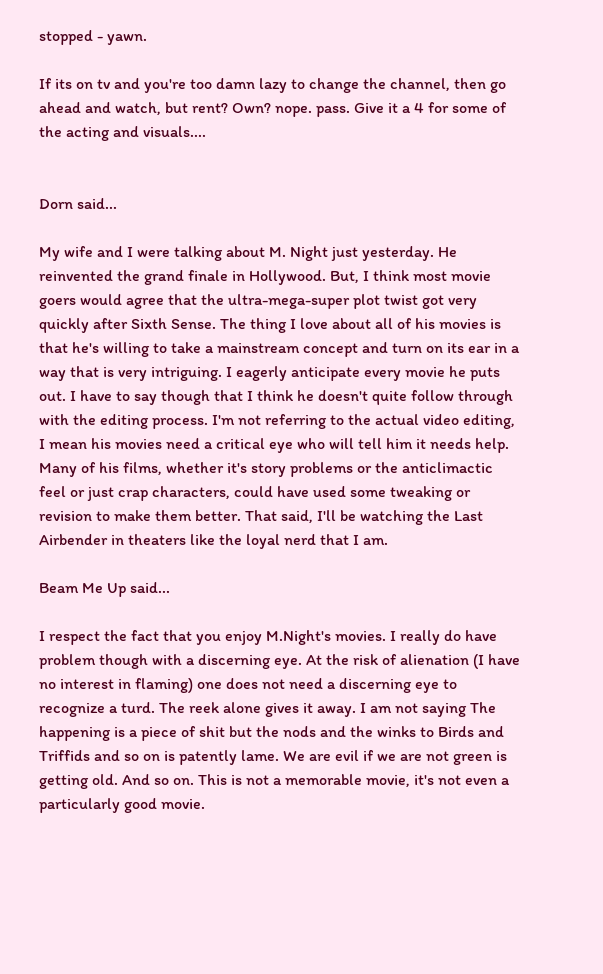stopped - yawn.

If its on tv and you're too damn lazy to change the channel, then go ahead and watch, but rent? Own? nope. pass. Give it a 4 for some of the acting and visuals....


Dorn said...

My wife and I were talking about M. Night just yesterday. He reinvented the grand finale in Hollywood. But, I think most movie goers would agree that the ultra-mega-super plot twist got very quickly after Sixth Sense. The thing I love about all of his movies is that he's willing to take a mainstream concept and turn on its ear in a way that is very intriguing. I eagerly anticipate every movie he puts out. I have to say though that I think he doesn't quite follow through with the editing process. I'm not referring to the actual video editing, I mean his movies need a critical eye who will tell him it needs help. Many of his films, whether it's story problems or the anticlimactic feel or just crap characters, could have used some tweaking or revision to make them better. That said, I'll be watching the Last Airbender in theaters like the loyal nerd that I am.

Beam Me Up said...

I respect the fact that you enjoy M.Night's movies. I really do have problem though with a discerning eye. At the risk of alienation (I have no interest in flaming) one does not need a discerning eye to recognize a turd. The reek alone gives it away. I am not saying The happening is a piece of shit but the nods and the winks to Birds and Triffids and so on is patently lame. We are evil if we are not green is getting old. And so on. This is not a memorable movie, it's not even a particularly good movie.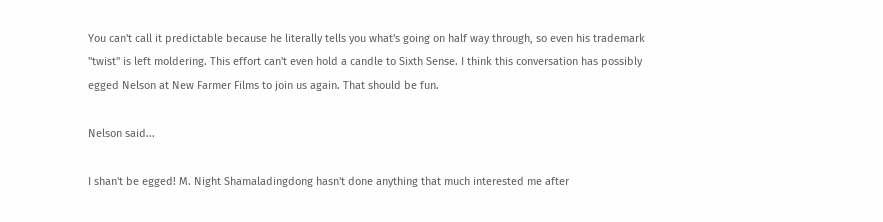You can't call it predictable because he literally tells you what's going on half way through, so even his trademark "twist" is left moldering. This effort can't even hold a candle to Sixth Sense. I think this conversation has possibly egged Nelson at New Farmer Films to join us again. That should be fun.

Nelson said...

I shan't be egged! M. Night Shamaladingdong hasn't done anything that much interested me after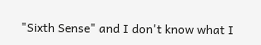"Sixth Sense" and I don't know what I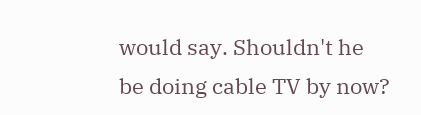would say. Shouldn't he be doing cable TV by now?